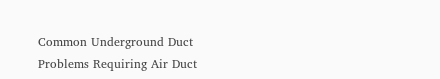Common Underground Duct Problems Requiring Air Duct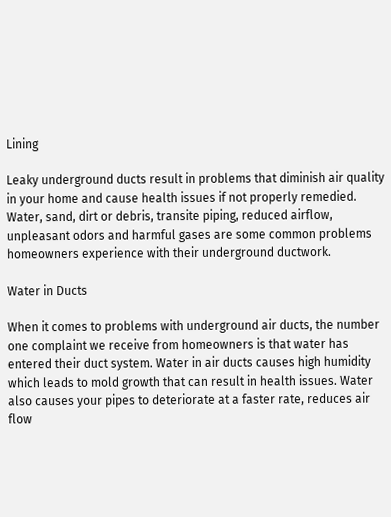Lining

Leaky underground ducts result in problems that diminish air quality in your home and cause health issues if not properly remedied. Water, sand, dirt or debris, transite piping, reduced airflow, unpleasant odors and harmful gases are some common problems homeowners experience with their underground ductwork.

Water in Ducts

When it comes to problems with underground air ducts, the number one complaint we receive from homeowners is that water has entered their duct system. Water in air ducts causes high humidity which leads to mold growth that can result in health issues. Water also causes your pipes to deteriorate at a faster rate, reduces air flow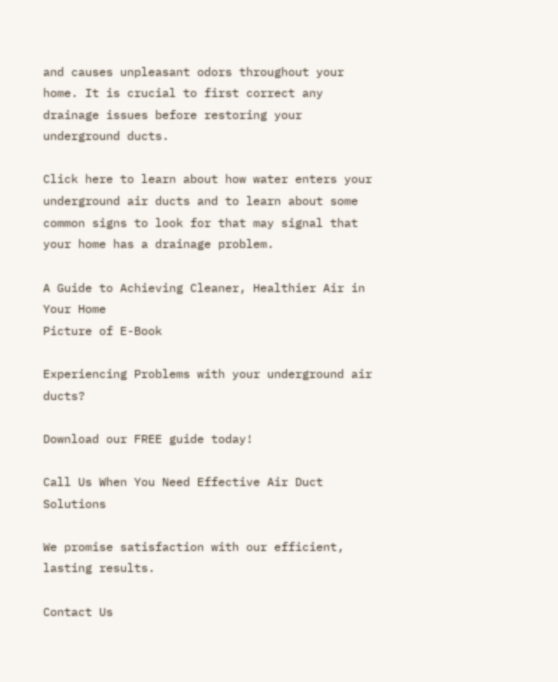and causes unpleasant odors throughout your home. It is crucial to first correct any drainage issues before restoring your underground ducts.

Click here to learn about how water enters your underground air ducts and to learn about some common signs to look for that may signal that your home has a drainage problem.

A Guide to Achieving Cleaner, Healthier Air in Your Home
Picture of E-Book

Experiencing Problems with your underground air ducts?

Download our FREE guide today!

Call Us When You Need Effective Air Duct Solutions

We promise satisfaction with our efficient, lasting results.

Contact Us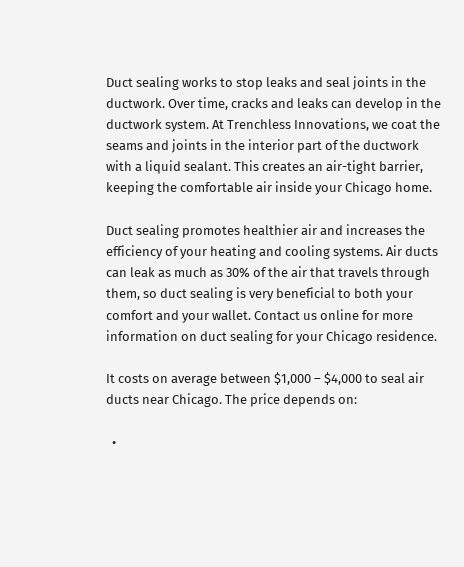Duct sealing works to stop leaks and seal joints in the ductwork. Over time, cracks and leaks can develop in the ductwork system. At Trenchless Innovations, we coat the seams and joints in the interior part of the ductwork with a liquid sealant. This creates an air-tight barrier, keeping the comfortable air inside your Chicago home.

Duct sealing promotes healthier air and increases the efficiency of your heating and cooling systems. Air ducts can leak as much as 30% of the air that travels through them, so duct sealing is very beneficial to both your comfort and your wallet. Contact us online for more information on duct sealing for your Chicago residence.

It costs on average between $1,000 – $4,000 to seal air ducts near Chicago. The price depends on:

  •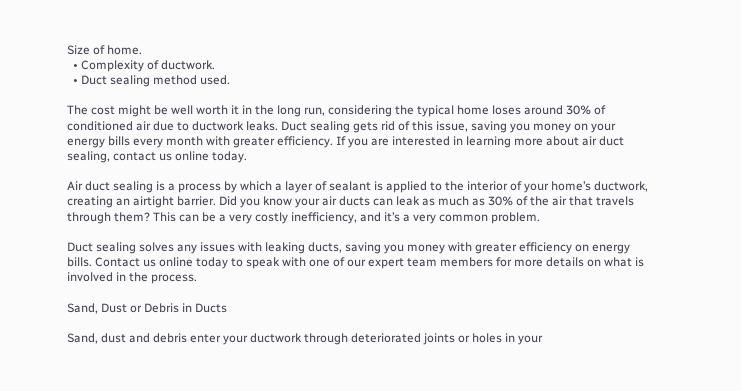Size of home.
  • Complexity of ductwork.
  • Duct sealing method used.

The cost might be well worth it in the long run, considering the typical home loses around 30% of conditioned air due to ductwork leaks. Duct sealing gets rid of this issue, saving you money on your energy bills every month with greater efficiency. If you are interested in learning more about air duct sealing, contact us online today.

Air duct sealing is a process by which a layer of sealant is applied to the interior of your home’s ductwork, creating an airtight barrier. Did you know your air ducts can leak as much as 30% of the air that travels through them? This can be a very costly inefficiency, and it’s a very common problem.

Duct sealing solves any issues with leaking ducts, saving you money with greater efficiency on energy bills. Contact us online today to speak with one of our expert team members for more details on what is involved in the process.

Sand, Dust or Debris in Ducts

Sand, dust and debris enter your ductwork through deteriorated joints or holes in your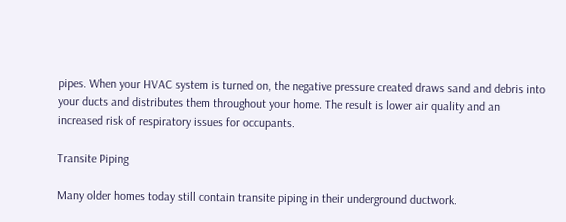pipes. When your HVAC system is turned on, the negative pressure created draws sand and debris into your ducts and distributes them throughout your home. The result is lower air quality and an increased risk of respiratory issues for occupants.

Transite Piping

Many older homes today still contain transite piping in their underground ductwork.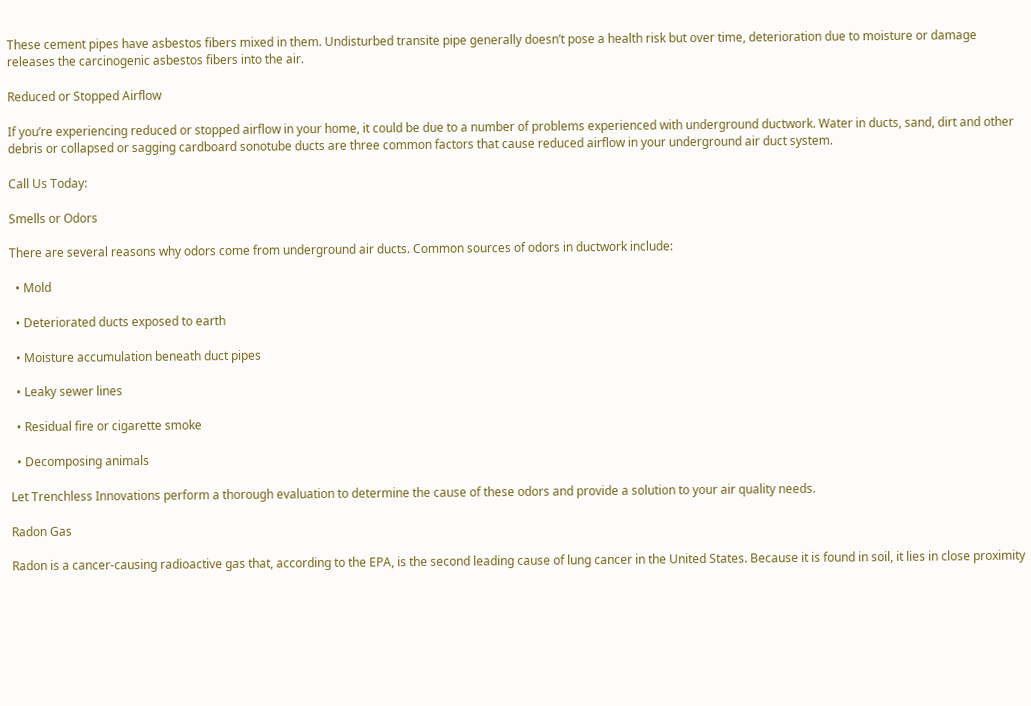These cement pipes have asbestos fibers mixed in them. Undisturbed transite pipe generally doesn’t pose a health risk but over time, deterioration due to moisture or damage releases the carcinogenic asbestos fibers into the air.

Reduced or Stopped Airflow

If you’re experiencing reduced or stopped airflow in your home, it could be due to a number of problems experienced with underground ductwork. Water in ducts, sand, dirt and other debris or collapsed or sagging cardboard sonotube ducts are three common factors that cause reduced airflow in your underground air duct system.

Call Us Today:

Smells or Odors

There are several reasons why odors come from underground air ducts. Common sources of odors in ductwork include:

  • Mold

  • Deteriorated ducts exposed to earth

  • Moisture accumulation beneath duct pipes

  • Leaky sewer lines

  • Residual fire or cigarette smoke

  • Decomposing animals

Let Trenchless Innovations perform a thorough evaluation to determine the cause of these odors and provide a solution to your air quality needs.

Radon Gas

Radon is a cancer-causing radioactive gas that, according to the EPA, is the second leading cause of lung cancer in the United States. Because it is found in soil, it lies in close proximity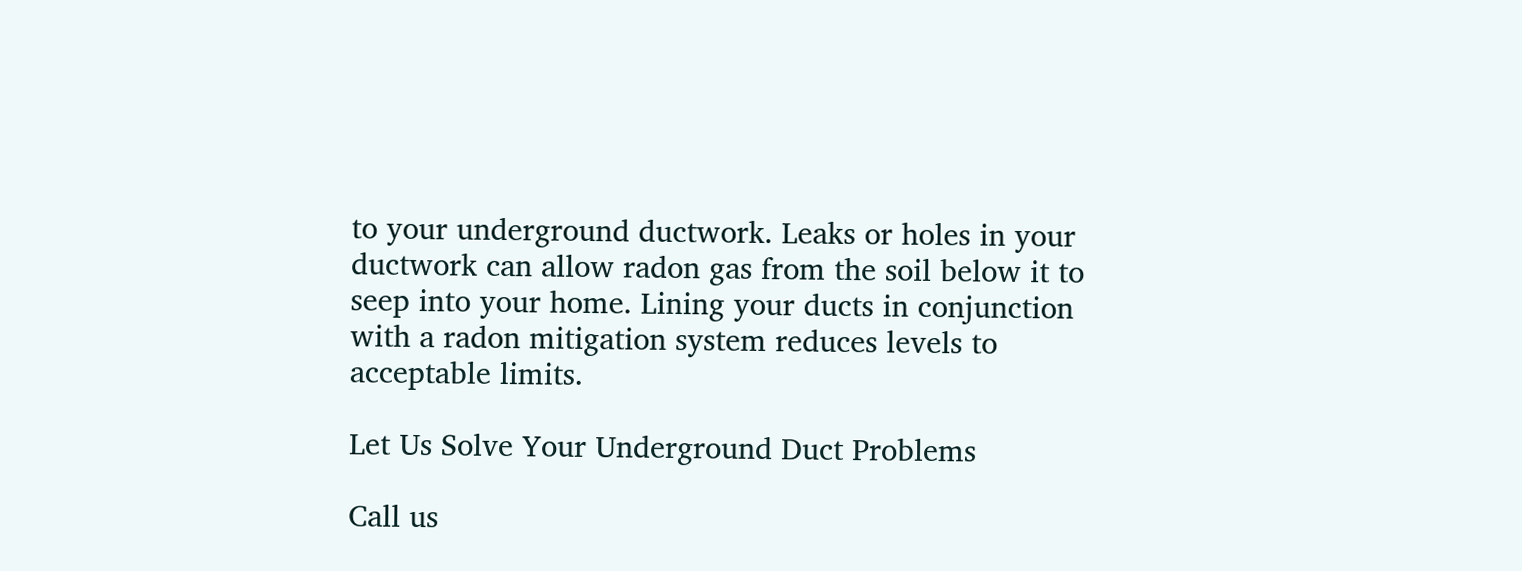to your underground ductwork. Leaks or holes in your ductwork can allow radon gas from the soil below it to seep into your home. Lining your ducts in conjunction with a radon mitigation system reduces levels to acceptable limits.

Let Us Solve Your Underground Duct Problems

Call us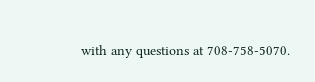with any questions at 708-758-5070.